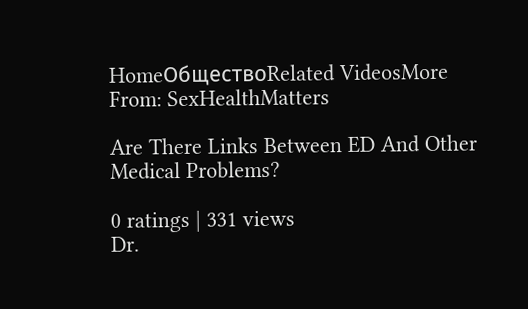HomeОбществоRelated VideosMore From: SexHealthMatters

Are There Links Between ED And Other Medical Problems?

0 ratings | 331 views
Dr.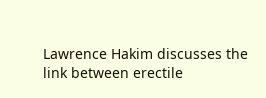Lawrence Hakim discusses the link between erectile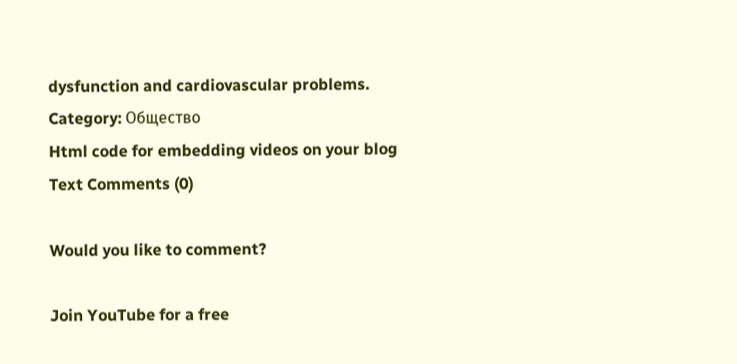dysfunction and cardiovascular problems.
Category: Общество
Html code for embedding videos on your blog
Text Comments (0)

Would you like to comment?

Join YouTube for a free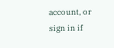account, or sign in if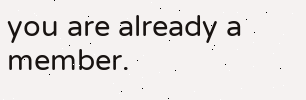you are already a member.